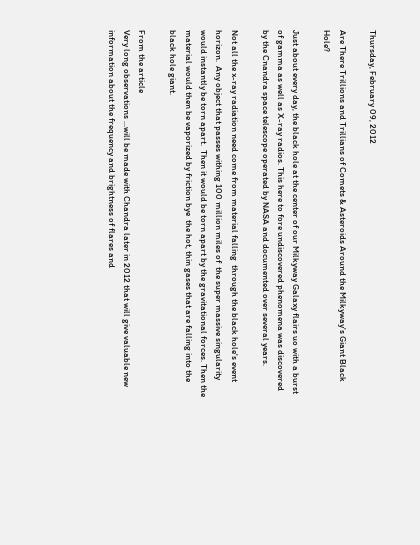Thursday, February 09, 2012

Are There Trillions and Trillians of Comets & Asteroids Around the Milkyway's Giant Black Hole?

Just about every day, the black hole at the center of our Milkyway Galaxy flairs uo with a burst of gamma as well as X-ray radios. This here to fore undiscovered phenomena was discovered by the Cnandra space telescope operated by NASA and documented over several years.

Not all the x-ray radiation need come from material falling  through the black hole's event horizon.  Any object that passes withing 100 million miles of  the super massive singularity would instantly be torn apart.  Then it would be torn apart by the gravitational forces. Then the material would then be vaporized by friction bye  the hot, thin gases that are falling into the black hole giant.

From the article
Very long observations ...will be made with Chandra later in 2012 that will give valuable new information about the frequency and brightness of flares and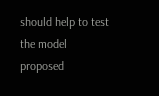should help to test the model proposed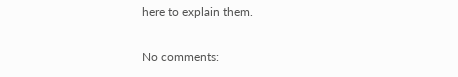here to explain them.

No comments: